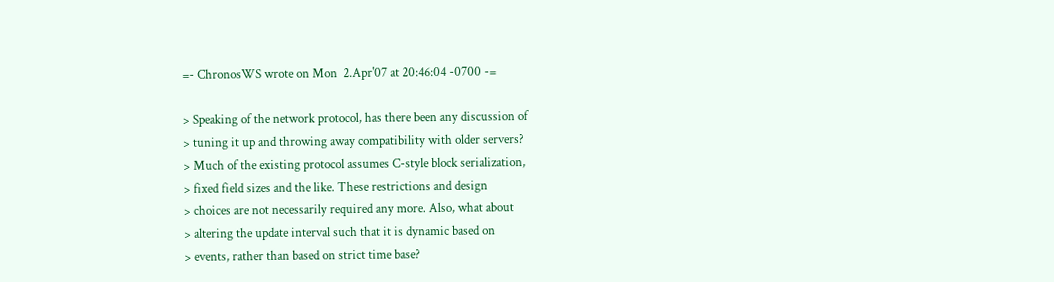=- ChronosWS wrote on Mon  2.Apr'07 at 20:46:04 -0700 -=

> Speaking of the network protocol, has there been any discussion of
> tuning it up and throwing away compatibility with older servers?
> Much of the existing protocol assumes C-style block serialization,
> fixed field sizes and the like. These restrictions and design
> choices are not necessarily required any more. Also, what about
> altering the update interval such that it is dynamic based on
> events, rather than based on strict time base?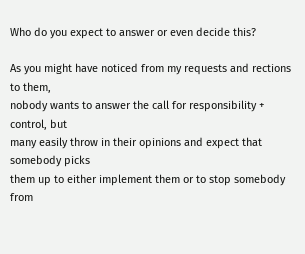Who do you expect to answer or even decide this?

As you might have noticed from my requests and rections to them,
nobody wants to answer the call for responsibility + control, but
many easily throw in their opinions and expect that somebody picks
them up to either implement them or to stop somebody from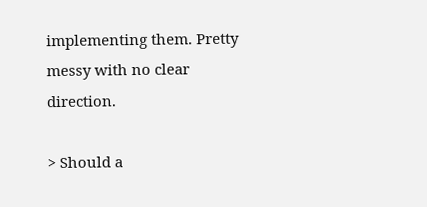implementing them. Pretty messy with no clear direction.

> Should a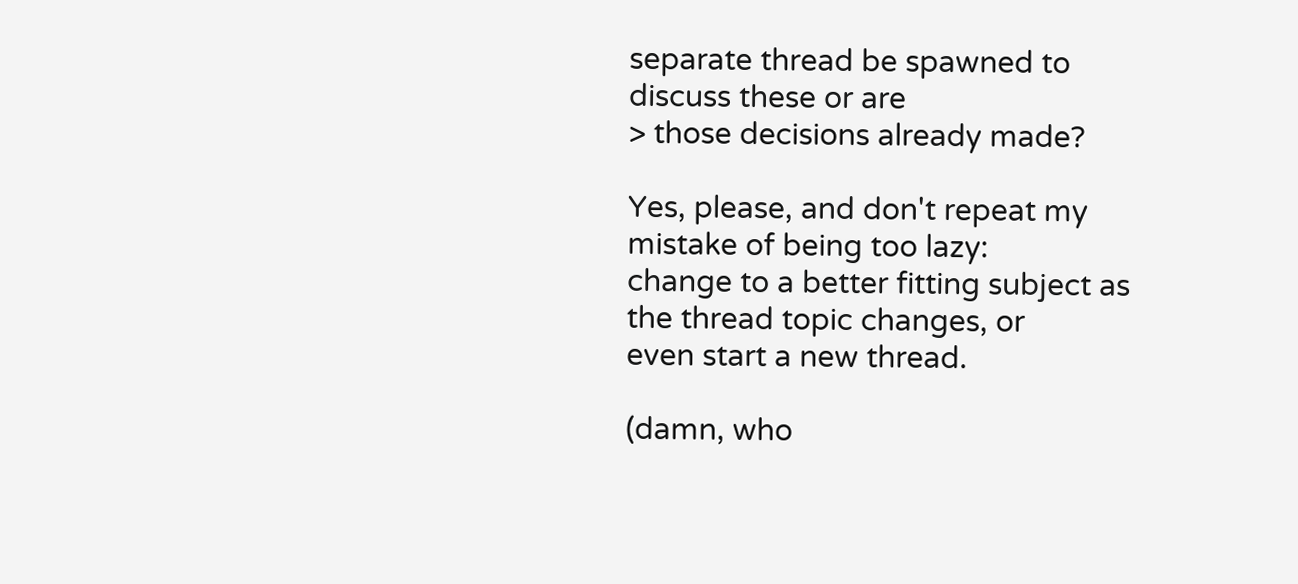separate thread be spawned to discuss these or are
> those decisions already made?

Yes, please, and don't repeat my mistake of being too lazy:
change to a better fitting subject as the thread topic changes, or
even start a new thread.

(damn, who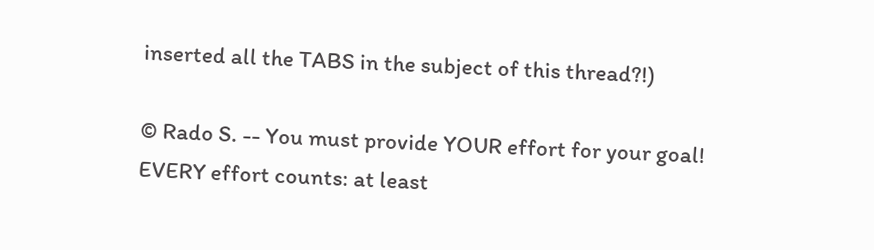inserted all the TABS in the subject of this thread?!)

© Rado S. -- You must provide YOUR effort for your goal!
EVERY effort counts: at least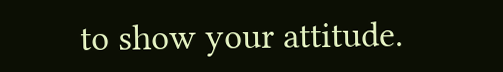to show your attitude.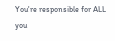You're responsible for ALL you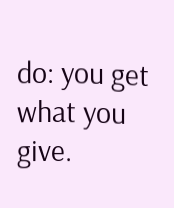do: you get what you give.